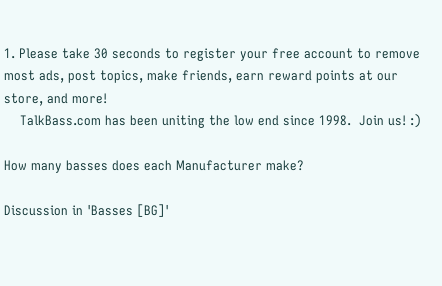1. Please take 30 seconds to register your free account to remove most ads, post topics, make friends, earn reward points at our store, and more!
    TalkBass.com has been uniting the low end since 1998.  Join us! :)

How many basses does each Manufacturer make?

Discussion in 'Basses [BG]'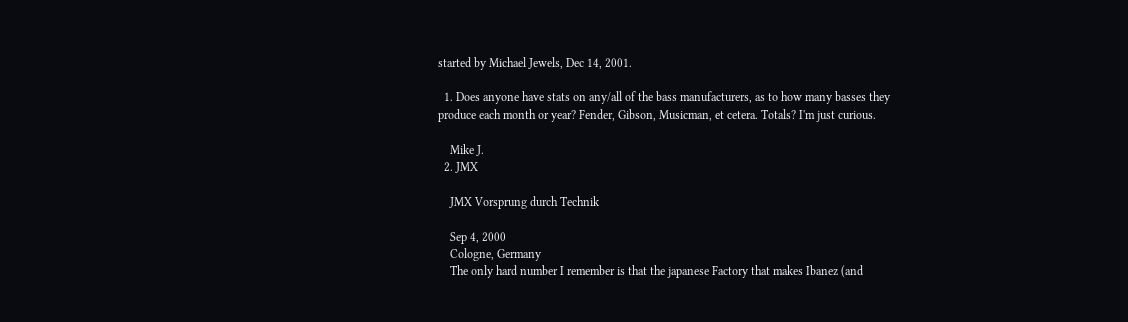started by Michael Jewels, Dec 14, 2001.

  1. Does anyone have stats on any/all of the bass manufacturers, as to how many basses they produce each month or year? Fender, Gibson, Musicman, et cetera. Totals? I'm just curious.

    Mike J.
  2. JMX

    JMX Vorsprung durch Technik

    Sep 4, 2000
    Cologne, Germany
    The only hard number I remember is that the japanese Factory that makes Ibanez (and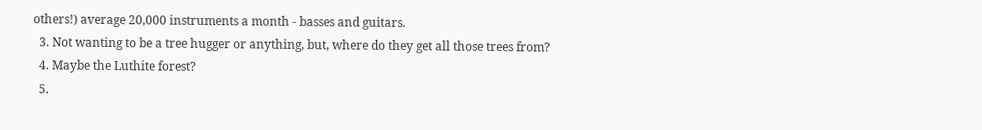others!) average 20,000 instruments a month - basses and guitars.
  3. Not wanting to be a tree hugger or anything, but, where do they get all those trees from?
  4. Maybe the Luthite forest?
  5.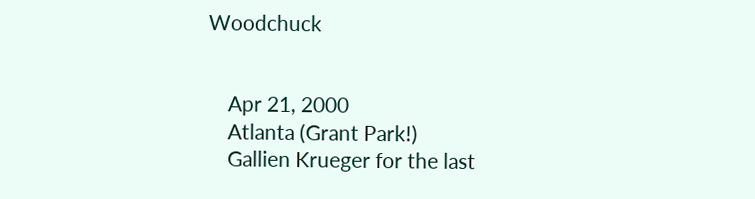Woodchuck


    Apr 21, 2000
    Atlanta (Grant Park!)
    Gallien Krueger for the last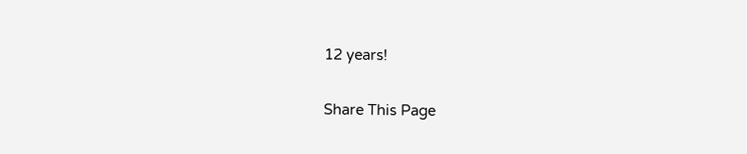12 years!

Share This Page